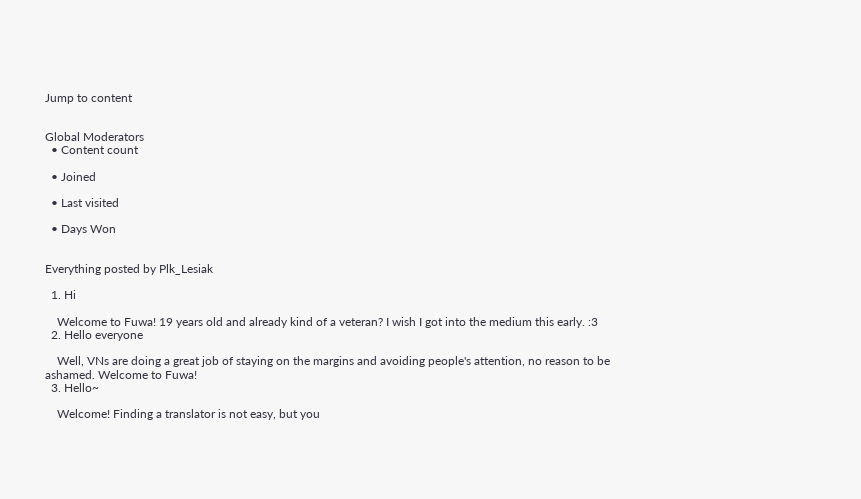Jump to content


Global Moderators
  • Content count

  • Joined

  • Last visited

  • Days Won


Everything posted by Plk_Lesiak

  1. Hi

    Welcome to Fuwa! 19 years old and already kind of a veteran? I wish I got into the medium this early. :3
  2. Hello everyone

    Well, VNs are doing a great job of staying on the margins and avoiding people's attention, no reason to be ashamed. Welcome to Fuwa!
  3. Hello~

    Welcome! Finding a translator is not easy, but you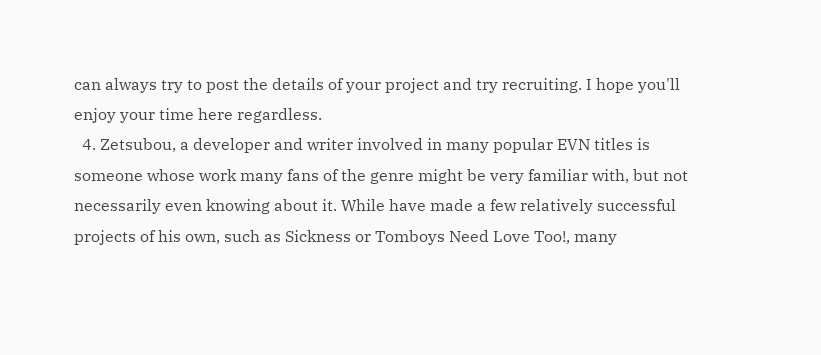can always try to post the details of your project and try recruiting. I hope you'll enjoy your time here regardless.
  4. Zetsubou, a developer and writer involved in many popular EVN titles is someone whose work many fans of the genre might be very familiar with, but not necessarily even knowing about it. While have made a few relatively successful projects of his own, such as Sickness or Tomboys Need Love Too!, many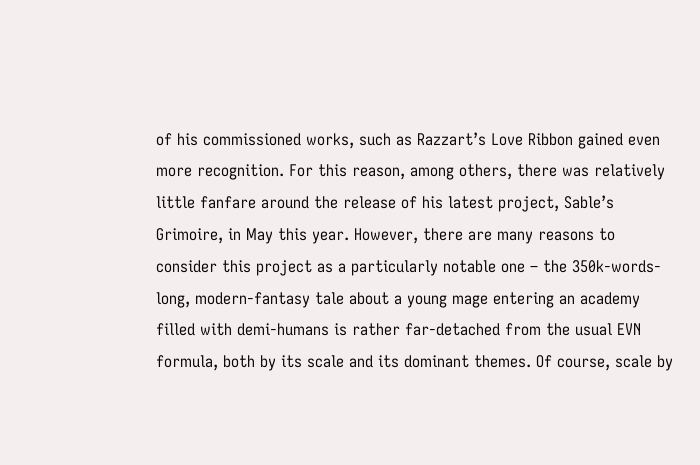of his commissioned works, such as Razzart’s Love Ribbon gained even more recognition. For this reason, among others, there was relatively little fanfare around the release of his latest project, Sable’s Grimoire, in May this year. However, there are many reasons to consider this project as a particularly notable one – the 350k-words-long, modern-fantasy tale about a young mage entering an academy filled with demi-humans is rather far-detached from the usual EVN formula, both by its scale and its dominant themes. Of course, scale by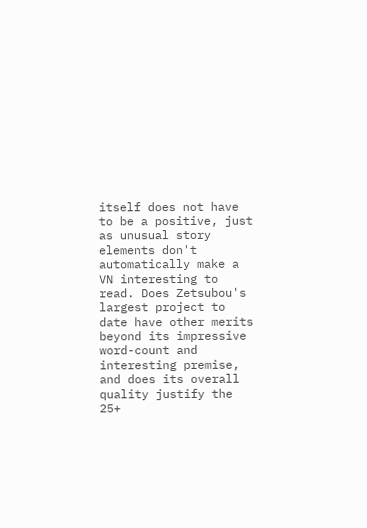itself does not have to be a positive, just as unusual story elements don't automatically make a VN interesting to read. Does Zetsubou's largest project to date have other merits beyond its impressive word-count and interesting premise, and does its overall quality justify the 25+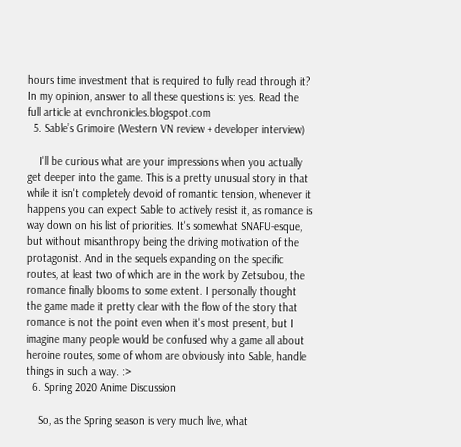hours time investment that is required to fully read through it? In my opinion, answer to all these questions is: yes. Read the full article at evnchronicles.blogspot.com
  5. Sable’s Grimoire (Western VN review + developer interview)

    I'll be curious what are your impressions when you actually get deeper into the game. This is a pretty unusual story in that while it isn't completely devoid of romantic tension, whenever it happens you can expect Sable to actively resist it, as romance is way down on his list of priorities. It's somewhat SNAFU-esque, but without misanthropy being the driving motivation of the protagonist. And in the sequels expanding on the specific routes, at least two of which are in the work by Zetsubou, the romance finally blooms to some extent. I personally thought the game made it pretty clear with the flow of the story that romance is not the point even when it's most present, but I imagine many people would be confused why a game all about heroine routes, some of whom are obviously into Sable, handle things in such a way. :>
  6. Spring 2020 Anime Discussion

    So, as the Spring season is very much live, what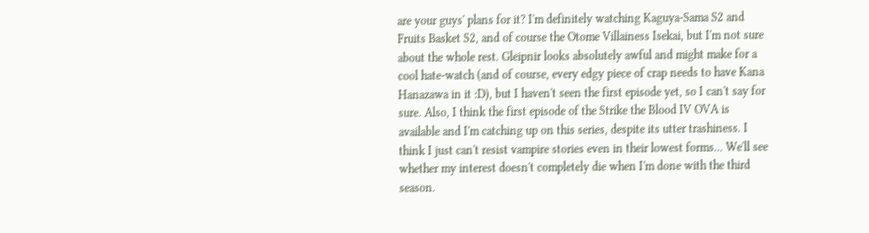are your guys' plans for it? I'm definitely watching Kaguya-Sama S2 and Fruits Basket S2, and of course the Otome Villainess Isekai, but I'm not sure about the whole rest. Gleipnir looks absolutely awful and might make for a cool hate-watch (and of course, every edgy piece of crap needs to have Kana Hanazawa in it :D), but I haven't seen the first episode yet, so I can't say for sure. Also, I think the first episode of the Strike the Blood IV OVA is available and I'm catching up on this series, despite its utter trashiness. I think I just can't resist vampire stories even in their lowest forms... We'll see whether my interest doesn't completely die when I'm done with the third season.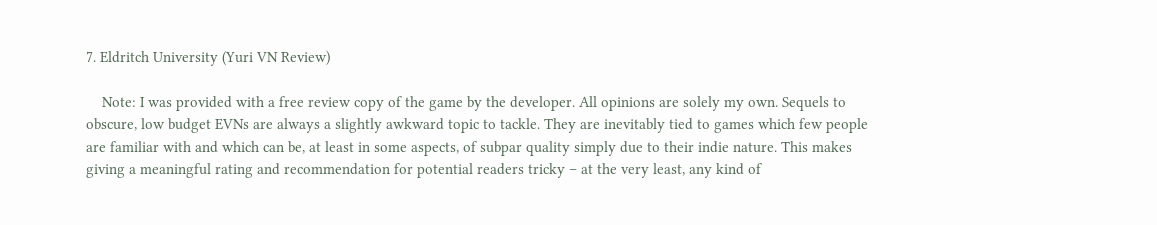7. Eldritch University (Yuri VN Review)

    Note: I was provided with a free review copy of the game by the developer. All opinions are solely my own. Sequels to obscure, low budget EVNs are always a slightly awkward topic to tackle. They are inevitably tied to games which few people are familiar with and which can be, at least in some aspects, of subpar quality simply due to their indie nature. This makes giving a meaningful rating and recommendation for potential readers tricky – at the very least, any kind of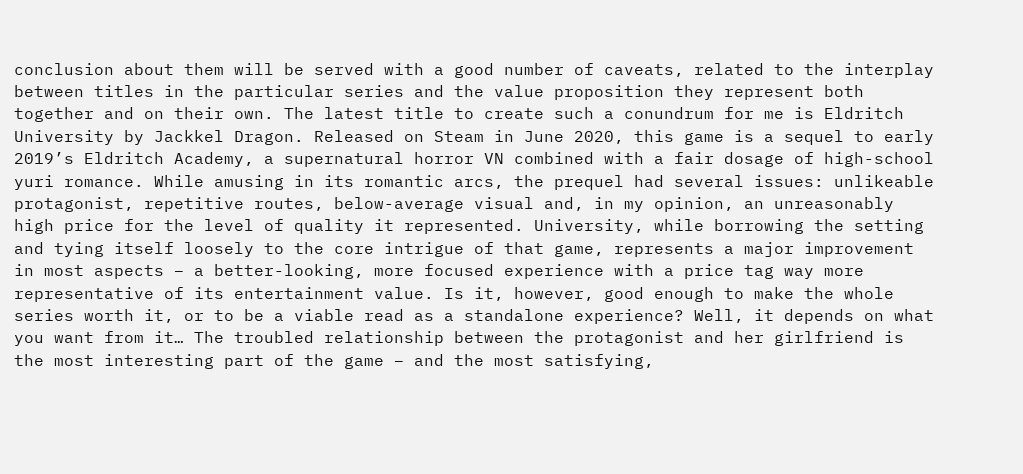conclusion about them will be served with a good number of caveats, related to the interplay between titles in the particular series and the value proposition they represent both together and on their own. The latest title to create such a conundrum for me is Eldritch University by Jackkel Dragon. Released on Steam in June 2020, this game is a sequel to early 2019’s Eldritch Academy, a supernatural horror VN combined with a fair dosage of high-school yuri romance. While amusing in its romantic arcs, the prequel had several issues: unlikeable protagonist, repetitive routes, below-average visual and, in my opinion, an unreasonably high price for the level of quality it represented. University, while borrowing the setting and tying itself loosely to the core intrigue of that game, represents a major improvement in most aspects – a better-looking, more focused experience with a price tag way more representative of its entertainment value. Is it, however, good enough to make the whole series worth it, or to be a viable read as a standalone experience? Well, it depends on what you want from it… The troubled relationship between the protagonist and her girlfriend is the most interesting part of the game – and the most satisfying,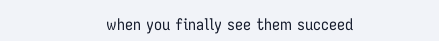when you finally see them succeed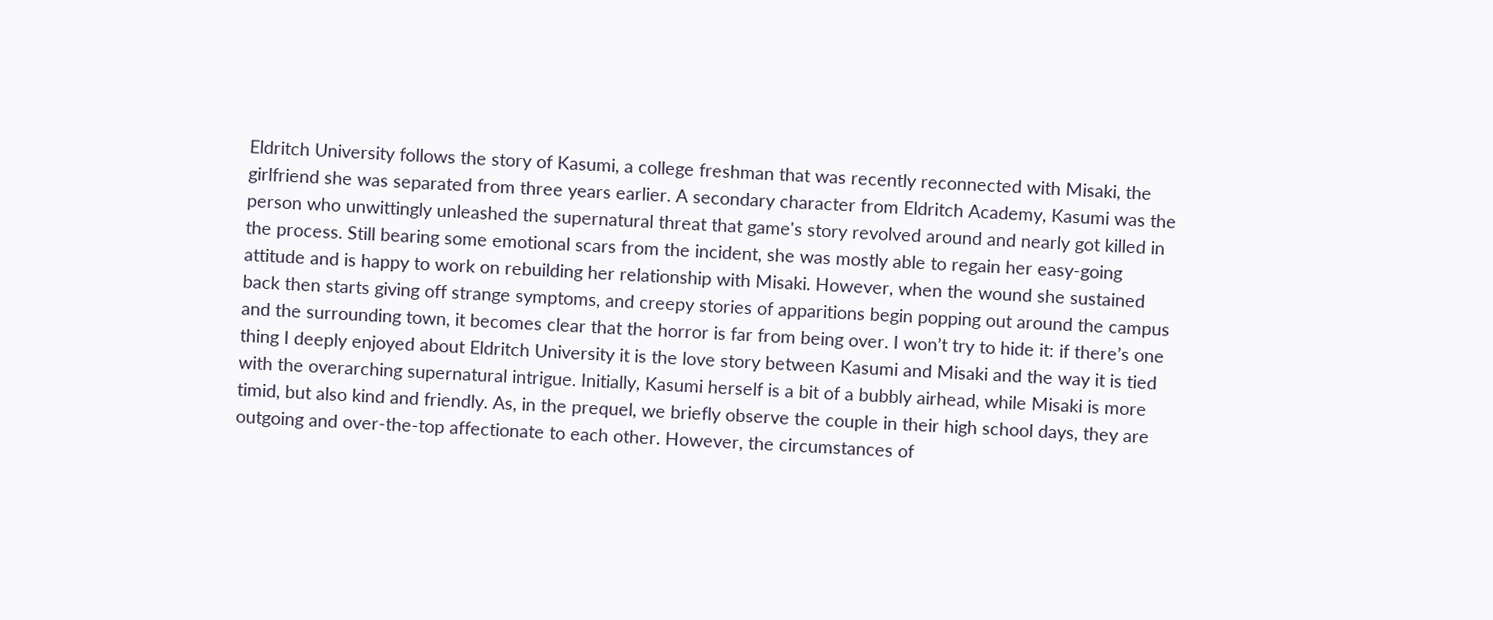Eldritch University follows the story of Kasumi, a college freshman that was recently reconnected with Misaki, the girlfriend she was separated from three years earlier. A secondary character from Eldritch Academy, Kasumi was the person who unwittingly unleashed the supernatural threat that game's story revolved around and nearly got killed in the process. Still bearing some emotional scars from the incident, she was mostly able to regain her easy-going attitude and is happy to work on rebuilding her relationship with Misaki. However, when the wound she sustained back then starts giving off strange symptoms, and creepy stories of apparitions begin popping out around the campus and the surrounding town, it becomes clear that the horror is far from being over. I won’t try to hide it: if there’s one thing I deeply enjoyed about Eldritch University it is the love story between Kasumi and Misaki and the way it is tied with the overarching supernatural intrigue. Initially, Kasumi herself is a bit of a bubbly airhead, while Misaki is more timid, but also kind and friendly. As, in the prequel, we briefly observe the couple in their high school days, they are outgoing and over-the-top affectionate to each other. However, the circumstances of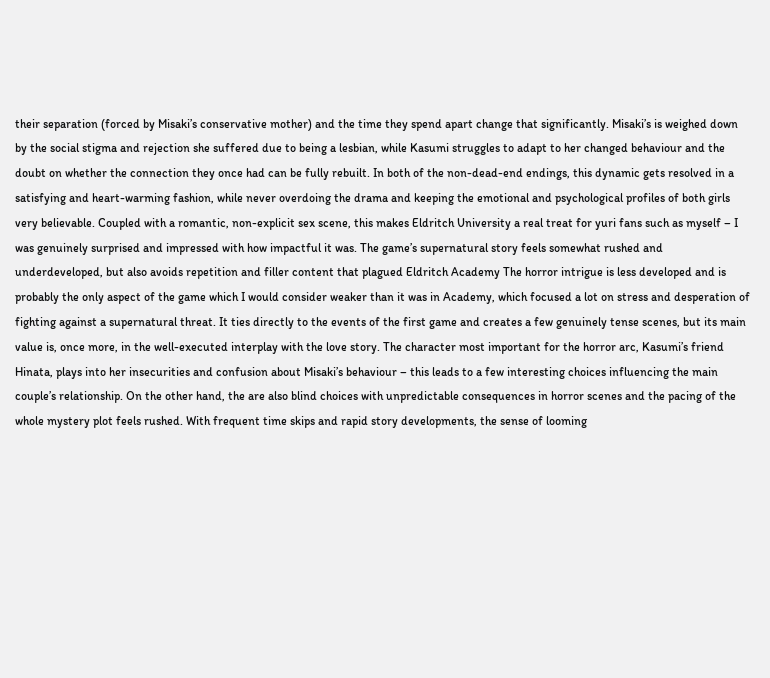their separation (forced by Misaki’s conservative mother) and the time they spend apart change that significantly. Misaki’s is weighed down by the social stigma and rejection she suffered due to being a lesbian, while Kasumi struggles to adapt to her changed behaviour and the doubt on whether the connection they once had can be fully rebuilt. In both of the non-dead-end endings, this dynamic gets resolved in a satisfying and heart-warming fashion, while never overdoing the drama and keeping the emotional and psychological profiles of both girls very believable. Coupled with a romantic, non-explicit sex scene, this makes Eldritch University a real treat for yuri fans such as myself – I was genuinely surprised and impressed with how impactful it was. The game’s supernatural story feels somewhat rushed and underdeveloped, but also avoids repetition and filler content that plagued Eldritch Academy The horror intrigue is less developed and is probably the only aspect of the game which I would consider weaker than it was in Academy, which focused a lot on stress and desperation of fighting against a supernatural threat. It ties directly to the events of the first game and creates a few genuinely tense scenes, but its main value is, once more, in the well-executed interplay with the love story. The character most important for the horror arc, Kasumi’s friend Hinata, plays into her insecurities and confusion about Misaki’s behaviour – this leads to a few interesting choices influencing the main couple’s relationship. On the other hand, the are also blind choices with unpredictable consequences in horror scenes and the pacing of the whole mystery plot feels rushed. With frequent time skips and rapid story developments, the sense of looming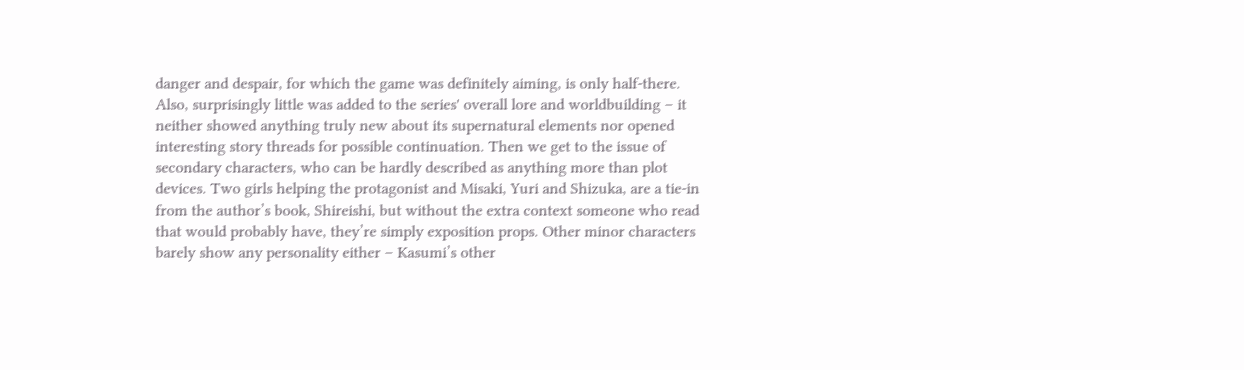danger and despair, for which the game was definitely aiming, is only half-there. Also, surprisingly little was added to the series' overall lore and worldbuilding – it neither showed anything truly new about its supernatural elements nor opened interesting story threads for possible continuation. Then we get to the issue of secondary characters, who can be hardly described as anything more than plot devices. Two girls helping the protagonist and Misaki, Yuri and Shizuka, are a tie-in from the author’s book, Shireishi, but without the extra context someone who read that would probably have, they’re simply exposition props. Other minor characters barely show any personality either – Kasumi’s other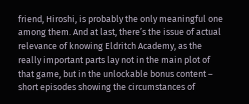friend, Hiroshi, is probably the only meaningful one among them. And at last, there’s the issue of actual relevance of knowing Eldritch Academy, as the really important parts lay not in the main plot of that game, but in the unlockable bonus content – short episodes showing the circumstances of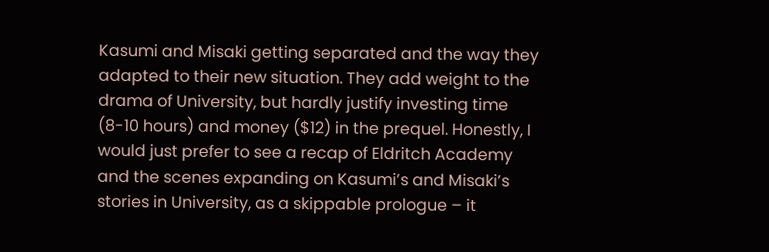Kasumi and Misaki getting separated and the way they adapted to their new situation. They add weight to the drama of University, but hardly justify investing time (8-10 hours) and money ($12) in the prequel. Honestly, I would just prefer to see a recap of Eldritch Academy and the scenes expanding on Kasumi’s and Misaki’s stories in University, as a skippable prologue – it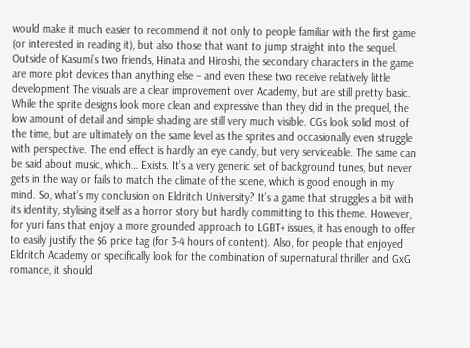would make it much easier to recommend it not only to people familiar with the first game (or interested in reading it), but also those that want to jump straight into the sequel. Outside of Kasumi’s two friends, Hinata and Hiroshi, the secondary characters in the game are more plot devices than anything else – and even these two receive relatively little development The visuals are a clear improvement over Academy, but are still pretty basic. While the sprite designs look more clean and expressive than they did in the prequel, the low amount of detail and simple shading are still very much visible. CGs look solid most of the time, but are ultimately on the same level as the sprites and occasionally even struggle with perspective. The end effect is hardly an eye candy, but very serviceable. The same can be said about music, which… Exists. It’s a very generic set of background tunes, but never gets in the way or fails to match the climate of the scene, which is good enough in my mind. So, what’s my conclusion on Eldritch University? It’s a game that struggles a bit with its identity, stylising itself as a horror story but hardly committing to this theme. However, for yuri fans that enjoy a more grounded approach to LGBT+ issues, it has enough to offer to easily justify the $6 price tag (for 3-4 hours of content). Also, for people that enjoyed Eldritch Academy or specifically look for the combination of supernatural thriller and GxG romance, it should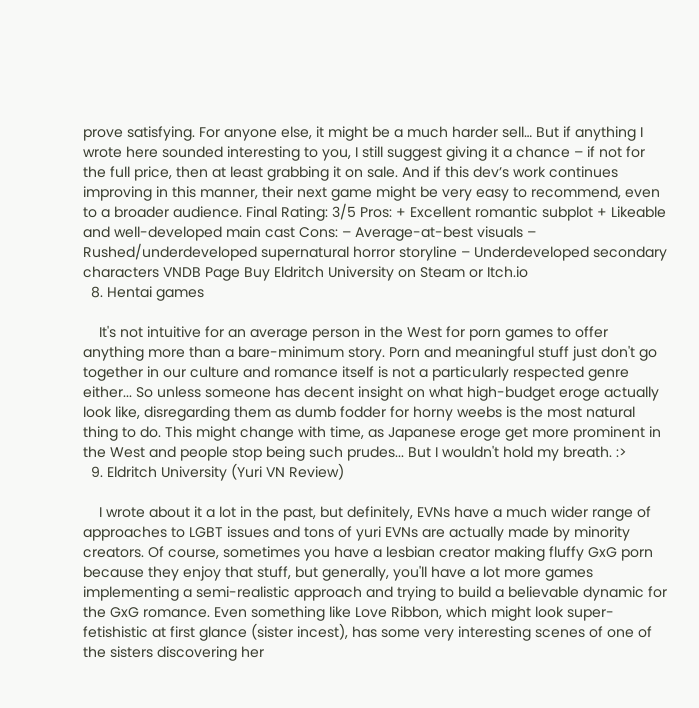prove satisfying. For anyone else, it might be a much harder sell… But if anything I wrote here sounded interesting to you, I still suggest giving it a chance – if not for the full price, then at least grabbing it on sale. And if this dev’s work continues improving in this manner, their next game might be very easy to recommend, even to a broader audience. Final Rating: 3/5 Pros: + Excellent romantic subplot + Likeable and well-developed main cast Cons: – Average-at-best visuals – Rushed/underdeveloped supernatural horror storyline – Underdeveloped secondary characters VNDB Page Buy Eldritch University on Steam or Itch.io
  8. Hentai games

    It's not intuitive for an average person in the West for porn games to offer anything more than a bare-minimum story. Porn and meaningful stuff just don't go together in our culture and romance itself is not a particularly respected genre either... So unless someone has decent insight on what high-budget eroge actually look like, disregarding them as dumb fodder for horny weebs is the most natural thing to do. This might change with time, as Japanese eroge get more prominent in the West and people stop being such prudes... But I wouldn't hold my breath. :>
  9. Eldritch University (Yuri VN Review)

    I wrote about it a lot in the past, but definitely, EVNs have a much wider range of approaches to LGBT issues and tons of yuri EVNs are actually made by minority creators. Of course, sometimes you have a lesbian creator making fluffy GxG porn because they enjoy that stuff, but generally, you'll have a lot more games implementing a semi-realistic approach and trying to build a believable dynamic for the GxG romance. Even something like Love Ribbon, which might look super-fetishistic at first glance (sister incest), has some very interesting scenes of one of the sisters discovering her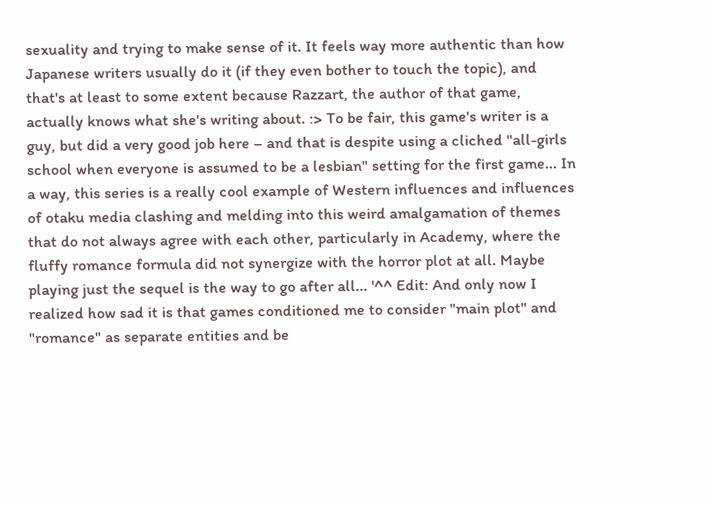sexuality and trying to make sense of it. It feels way more authentic than how Japanese writers usually do it (if they even bother to touch the topic), and that's at least to some extent because Razzart, the author of that game, actually knows what she's writing about. :> To be fair, this game's writer is a guy, but did a very good job here – and that is despite using a cliched "all-girls school when everyone is assumed to be a lesbian" setting for the first game... In a way, this series is a really cool example of Western influences and influences of otaku media clashing and melding into this weird amalgamation of themes that do not always agree with each other, particularly in Academy, where the fluffy romance formula did not synergize with the horror plot at all. Maybe playing just the sequel is the way to go after all... '^^ Edit: And only now I realized how sad it is that games conditioned me to consider "main plot" and "romance" as separate entities and be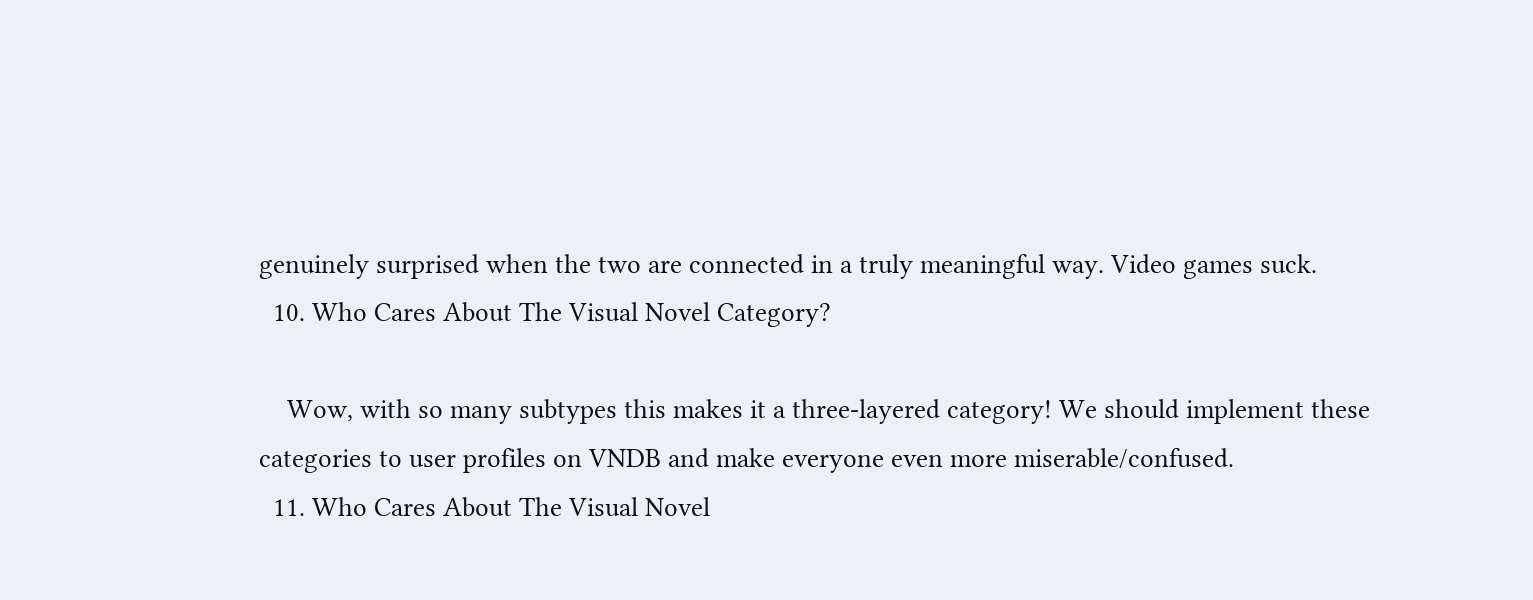genuinely surprised when the two are connected in a truly meaningful way. Video games suck.
  10. Who Cares About The Visual Novel Category?

    Wow, with so many subtypes this makes it a three-layered category! We should implement these categories to user profiles on VNDB and make everyone even more miserable/confused.
  11. Who Cares About The Visual Novel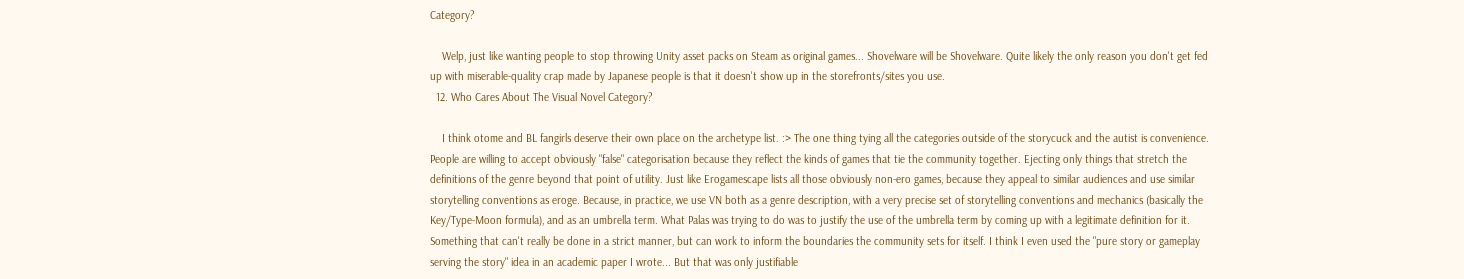Category?

    Welp, just like wanting people to stop throwing Unity asset packs on Steam as original games... Shovelware will be Shovelware. Quite likely the only reason you don't get fed up with miserable-quality crap made by Japanese people is that it doesn't show up in the storefronts/sites you use.
  12. Who Cares About The Visual Novel Category?

    I think otome and BL fangirls deserve their own place on the archetype list. :> The one thing tying all the categories outside of the storycuck and the autist is convenience. People are willing to accept obviously "false" categorisation because they reflect the kinds of games that tie the community together. Ejecting only things that stretch the definitions of the genre beyond that point of utility. Just like Erogamescape lists all those obviously non-ero games, because they appeal to similar audiences and use similar storytelling conventions as eroge. Because, in practice, we use VN both as a genre description, with a very precise set of storytelling conventions and mechanics (basically the Key/Type-Moon formula), and as an umbrella term. What Palas was trying to do was to justify the use of the umbrella term by coming up with a legitimate definition for it. Something that can't really be done in a strict manner, but can work to inform the boundaries the community sets for itself. I think I even used the "pure story or gameplay serving the story" idea in an academic paper I wrote... But that was only justifiable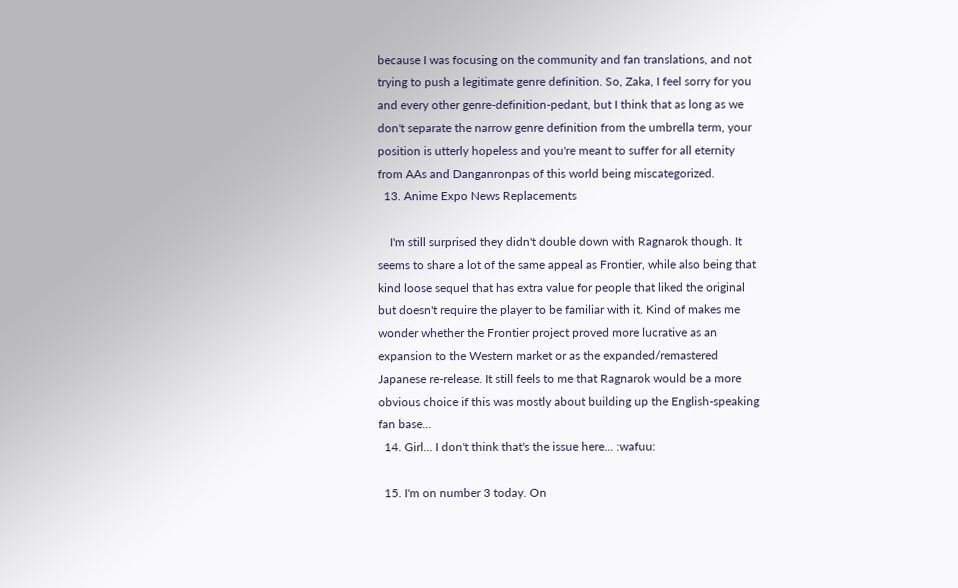because I was focusing on the community and fan translations, and not trying to push a legitimate genre definition. So, Zaka, I feel sorry for you and every other genre-definition-pedant, but I think that as long as we don't separate the narrow genre definition from the umbrella term, your position is utterly hopeless and you're meant to suffer for all eternity from AAs and Danganronpas of this world being miscategorized.
  13. Anime Expo News Replacements

    I'm still surprised they didn't double down with Ragnarok though. It seems to share a lot of the same appeal as Frontier, while also being that kind loose sequel that has extra value for people that liked the original but doesn't require the player to be familiar with it. Kind of makes me wonder whether the Frontier project proved more lucrative as an expansion to the Western market or as the expanded/remastered Japanese re-release. It still feels to me that Ragnarok would be a more obvious choice if this was mostly about building up the English-speaking fan base...
  14. Girl... I don't think that's the issue here... :wafuu:

  15. I'm on number 3 today. On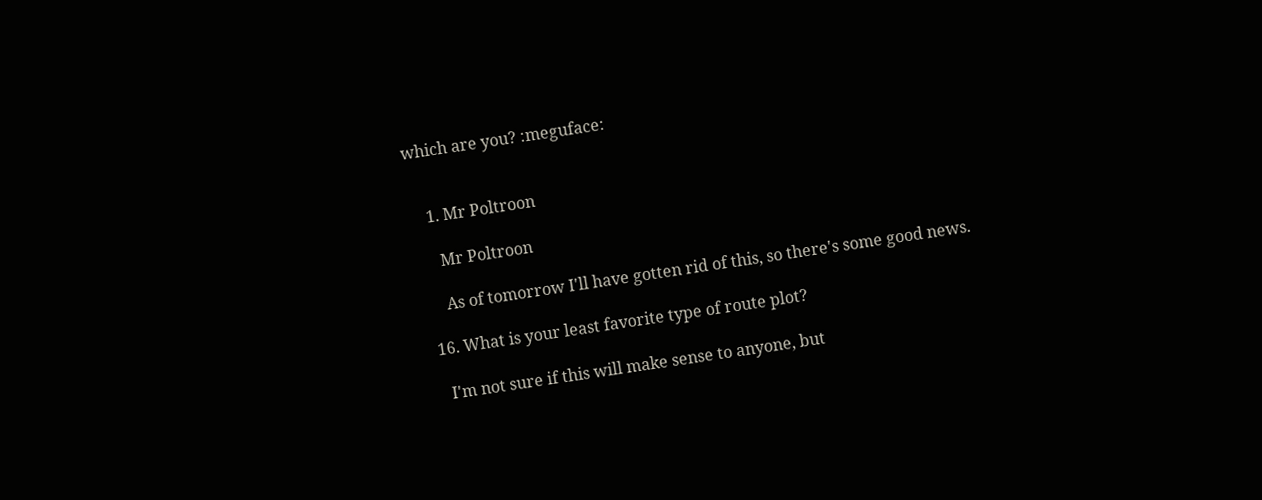which are you? :meguface:


    1. Mr Poltroon

      Mr Poltroon

      As of tomorrow I'll have gotten rid of this, so there's some good news.

  16. What is your least favorite type of route plot?

    I'm not sure if this will make sense to anyone, but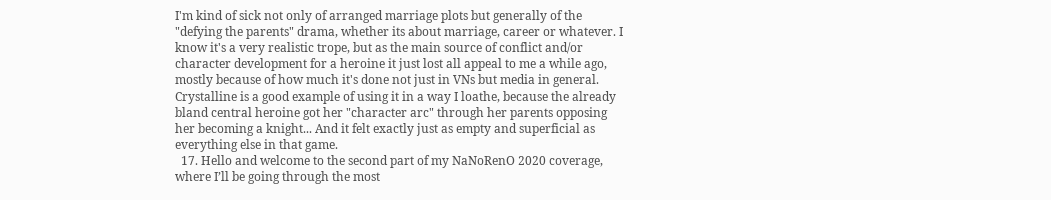I'm kind of sick not only of arranged marriage plots but generally of the "defying the parents" drama, whether its about marriage, career or whatever. I know it's a very realistic trope, but as the main source of conflict and/or character development for a heroine it just lost all appeal to me a while ago, mostly because of how much it's done not just in VNs but media in general. Crystalline is a good example of using it in a way I loathe, because the already bland central heroine got her "character arc" through her parents opposing her becoming a knight... And it felt exactly just as empty and superficial as everything else in that game.
  17. Hello and welcome to the second part of my NaNoRenO 2020 coverage, where I’ll be going through the most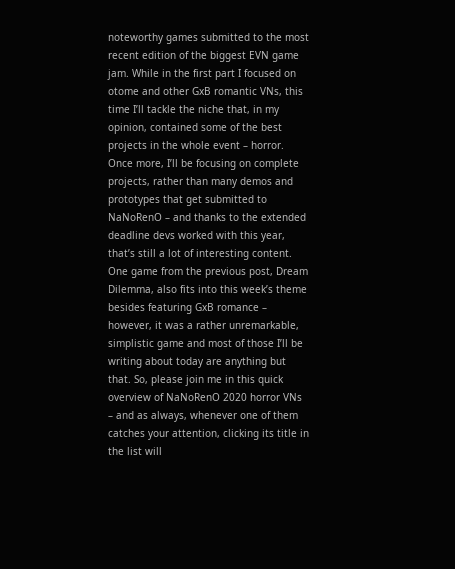noteworthy games submitted to the most recent edition of the biggest EVN game jam. While in the first part I focused on otome and other GxB romantic VNs, this time I’ll tackle the niche that, in my opinion, contained some of the best projects in the whole event – horror. Once more, I’ll be focusing on complete projects, rather than many demos and prototypes that get submitted to NaNoRenO – and thanks to the extended deadline devs worked with this year, that’s still a lot of interesting content. One game from the previous post, Dream Dilemma, also fits into this week’s theme besides featuring GxB romance – however, it was a rather unremarkable, simplistic game and most of those I’ll be writing about today are anything but that. So, please join me in this quick overview of NaNoRenO 2020 horror VNs – and as always, whenever one of them catches your attention, clicking its title in the list will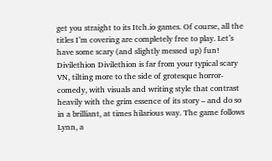get you straight to its Itch.io games. Of course, all the titles I’m covering are completely free to play. Let’s have some scary (and slightly messed up) fun! Divilethion Divilethion is far from your typical scary VN, tilting more to the side of grotesque horror-comedy, with visuals and writing style that contrast heavily with the grim essence of its story – and do so in a brilliant, at times hilarious way. The game follows Lynn, a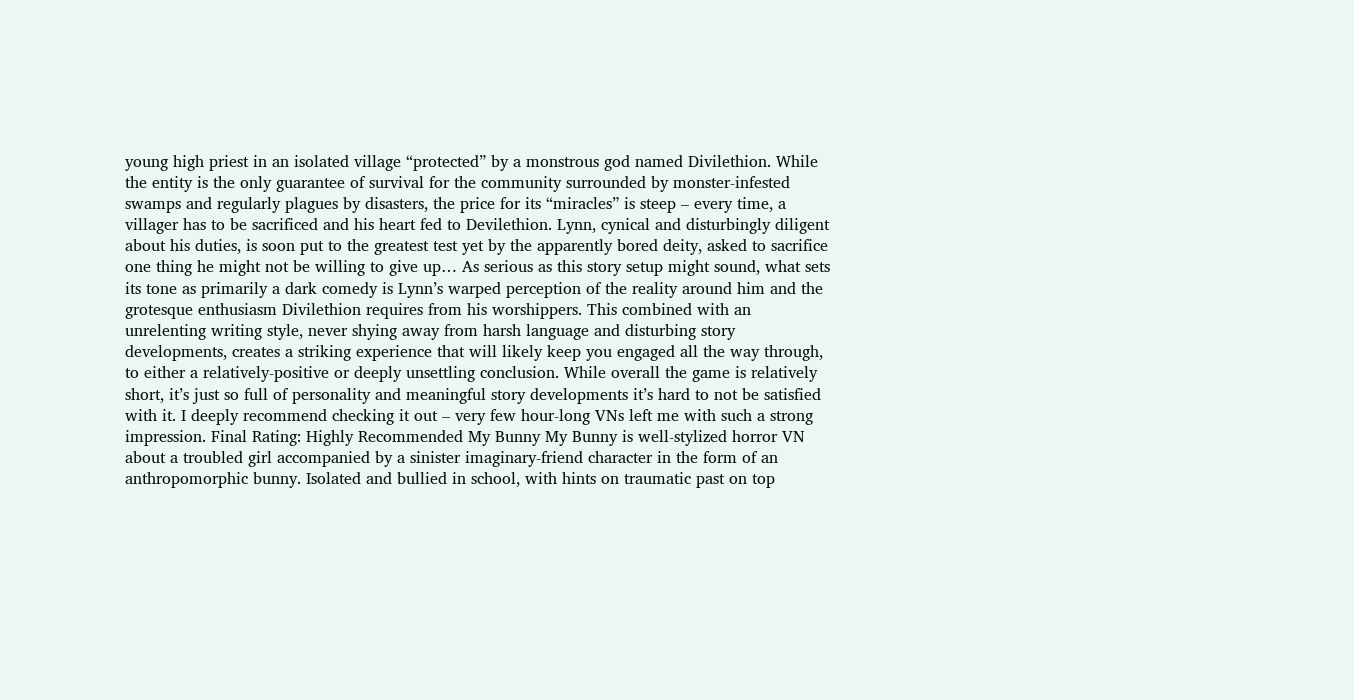young high priest in an isolated village “protected” by a monstrous god named Divilethion. While the entity is the only guarantee of survival for the community surrounded by monster-infested swamps and regularly plagues by disasters, the price for its “miracles” is steep – every time, a villager has to be sacrificed and his heart fed to Devilethion. Lynn, cynical and disturbingly diligent about his duties, is soon put to the greatest test yet by the apparently bored deity, asked to sacrifice one thing he might not be willing to give up… As serious as this story setup might sound, what sets its tone as primarily a dark comedy is Lynn’s warped perception of the reality around him and the grotesque enthusiasm Divilethion requires from his worshippers. This combined with an unrelenting writing style, never shying away from harsh language and disturbing story developments, creates a striking experience that will likely keep you engaged all the way through, to either a relatively-positive or deeply unsettling conclusion. While overall the game is relatively short, it’s just so full of personality and meaningful story developments it’s hard to not be satisfied with it. I deeply recommend checking it out – very few hour-long VNs left me with such a strong impression. Final Rating: Highly Recommended My Bunny My Bunny is well-stylized horror VN about a troubled girl accompanied by a sinister imaginary-friend character in the form of an anthropomorphic bunny. Isolated and bullied in school, with hints on traumatic past on top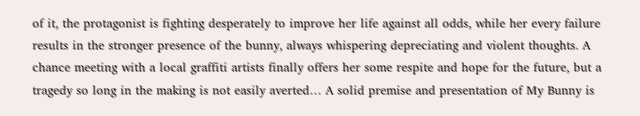of it, the protagonist is fighting desperately to improve her life against all odds, while her every failure results in the stronger presence of the bunny, always whispering depreciating and violent thoughts. A chance meeting with a local graffiti artists finally offers her some respite and hope for the future, but a tragedy so long in the making is not easily averted… A solid premise and presentation of My Bunny is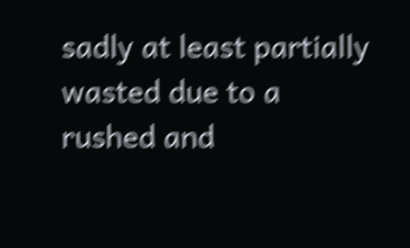sadly at least partially wasted due to a rushed and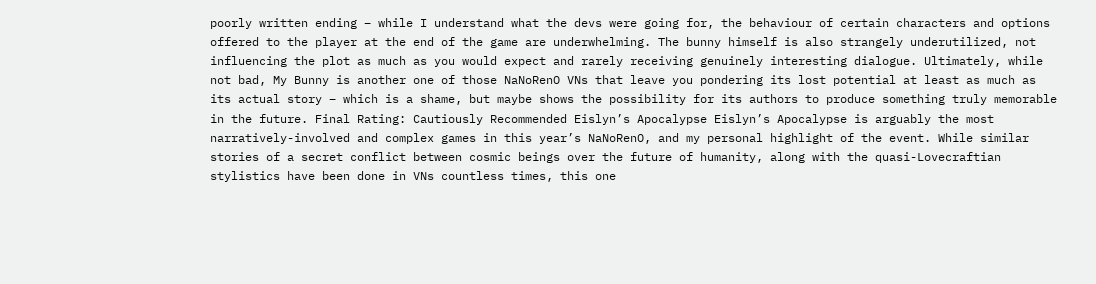poorly written ending – while I understand what the devs were going for, the behaviour of certain characters and options offered to the player at the end of the game are underwhelming. The bunny himself is also strangely underutilized, not influencing the plot as much as you would expect and rarely receiving genuinely interesting dialogue. Ultimately, while not bad, My Bunny is another one of those NaNoRenO VNs that leave you pondering its lost potential at least as much as its actual story – which is a shame, but maybe shows the possibility for its authors to produce something truly memorable in the future. Final Rating: Cautiously Recommended Eislyn’s Apocalypse Eislyn’s Apocalypse is arguably the most narratively-involved and complex games in this year’s NaNoRenO, and my personal highlight of the event. While similar stories of a secret conflict between cosmic beings over the future of humanity, along with the quasi-Lovecraftian stylistics have been done in VNs countless times, this one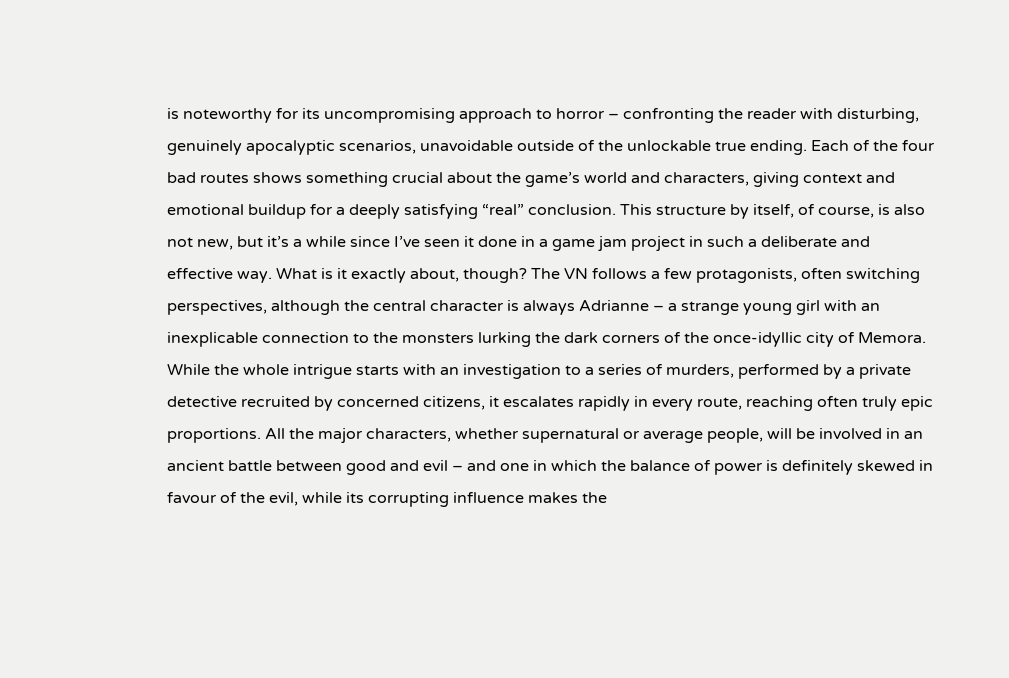is noteworthy for its uncompromising approach to horror – confronting the reader with disturbing, genuinely apocalyptic scenarios, unavoidable outside of the unlockable true ending. Each of the four bad routes shows something crucial about the game’s world and characters, giving context and emotional buildup for a deeply satisfying “real” conclusion. This structure by itself, of course, is also not new, but it’s a while since I’ve seen it done in a game jam project in such a deliberate and effective way. What is it exactly about, though? The VN follows a few protagonists, often switching perspectives, although the central character is always Adrianne – a strange young girl with an inexplicable connection to the monsters lurking the dark corners of the once-idyllic city of Memora. While the whole intrigue starts with an investigation to a series of murders, performed by a private detective recruited by concerned citizens, it escalates rapidly in every route, reaching often truly epic proportions. All the major characters, whether supernatural or average people, will be involved in an ancient battle between good and evil – and one in which the balance of power is definitely skewed in favour of the evil, while its corrupting influence makes the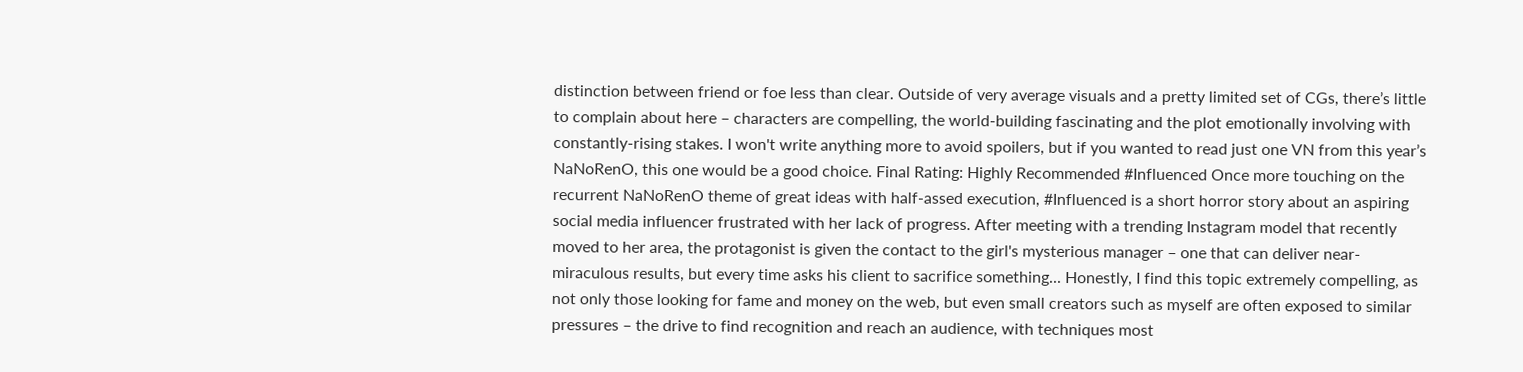distinction between friend or foe less than clear. Outside of very average visuals and a pretty limited set of CGs, there’s little to complain about here – characters are compelling, the world-building fascinating and the plot emotionally involving with constantly-rising stakes. I won't write anything more to avoid spoilers, but if you wanted to read just one VN from this year’s NaNoRenO, this one would be a good choice. Final Rating: Highly Recommended #Influenced Once more touching on the recurrent NaNoRenO theme of great ideas with half-assed execution, #Influenced is a short horror story about an aspiring social media influencer frustrated with her lack of progress. After meeting with a trending Instagram model that recently moved to her area, the protagonist is given the contact to the girl's mysterious manager – one that can deliver near-miraculous results, but every time asks his client to sacrifice something... Honestly, I find this topic extremely compelling, as not only those looking for fame and money on the web, but even small creators such as myself are often exposed to similar pressures – the drive to find recognition and reach an audience, with techniques most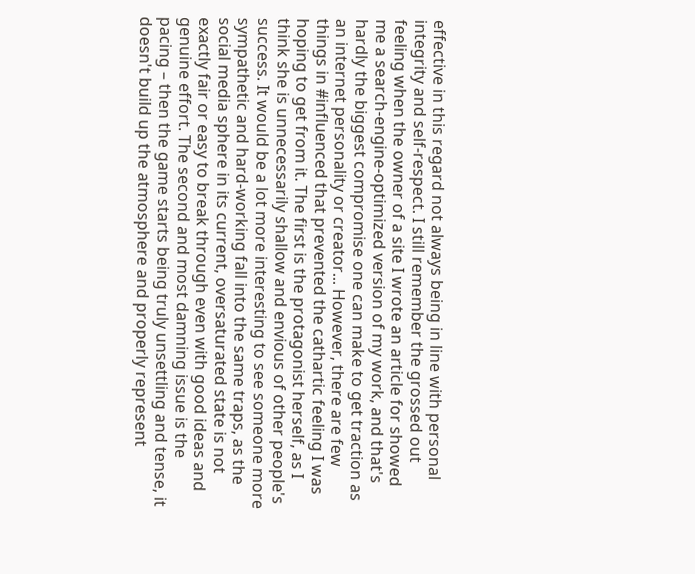effective in this regard not always being in line with personal integrity and self-respect. I still remember the grossed out feeling when the owner of a site I wrote an article for showed me a search-engine-optimized version of my work, and that's hardly the biggest compromise one can make to get traction as an internet personality or creator... However, there are few things in #influenced that prevented the cathartic feeling I was hoping to get from it. The first is the protagonist herself, as I think she is unnecessarily shallow and envious of other people's success. It would be a lot more interesting to see someone more sympathetic and hard-working fall into the same traps, as the social media sphere in its current, oversaturated state is not exactly fair or easy to break through even with good ideas and genuine effort. The second and most damning issue is the pacing – then the game starts being truly unsettling and tense, it doesn't build up the atmosphere and properly represent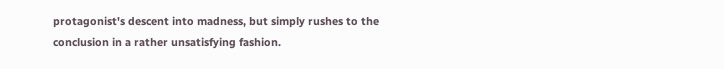protagonist's descent into madness, but simply rushes to the conclusion in a rather unsatisfying fashion.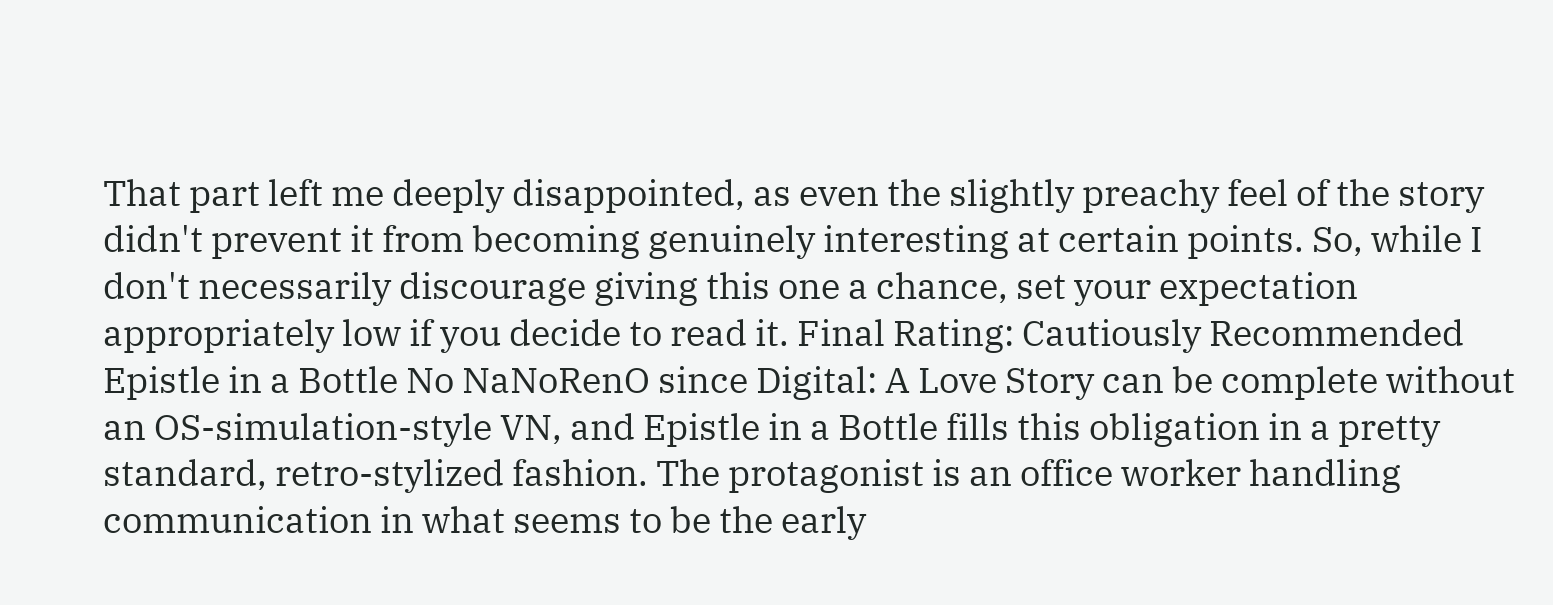That part left me deeply disappointed, as even the slightly preachy feel of the story didn't prevent it from becoming genuinely interesting at certain points. So, while I don't necessarily discourage giving this one a chance, set your expectation appropriately low if you decide to read it. Final Rating: Cautiously Recommended Epistle in a Bottle No NaNoRenO since Digital: A Love Story can be complete without an OS-simulation-style VN, and Epistle in a Bottle fills this obligation in a pretty standard, retro-stylized fashion. The protagonist is an office worker handling communication in what seems to be the early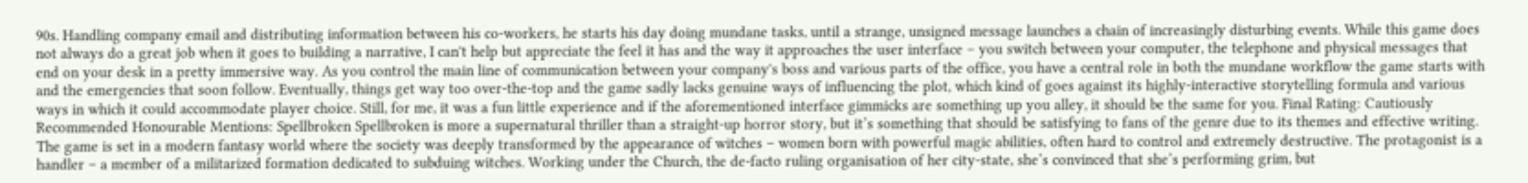90s. Handling company email and distributing information between his co-workers, he starts his day doing mundane tasks, until a strange, unsigned message launches a chain of increasingly disturbing events. While this game does not always do a great job when it goes to building a narrative, I can't help but appreciate the feel it has and the way it approaches the user interface – you switch between your computer, the telephone and physical messages that end on your desk in a pretty immersive way. As you control the main line of communication between your company's boss and various parts of the office, you have a central role in both the mundane workflow the game starts with and the emergencies that soon follow. Eventually, things get way too over-the-top and the game sadly lacks genuine ways of influencing the plot, which kind of goes against its highly-interactive storytelling formula and various ways in which it could accommodate player choice. Still, for me, it was a fun little experience and if the aforementioned interface gimmicks are something up you alley, it should be the same for you. Final Rating: Cautiously Recommended Honourable Mentions: Spellbroken Spellbroken is more a supernatural thriller than a straight-up horror story, but it’s something that should be satisfying to fans of the genre due to its themes and effective writing. The game is set in a modern fantasy world where the society was deeply transformed by the appearance of witches – women born with powerful magic abilities, often hard to control and extremely destructive. The protagonist is a handler – a member of a militarized formation dedicated to subduing witches. Working under the Church, the de-facto ruling organisation of her city-state, she’s convinced that she’s performing grim, but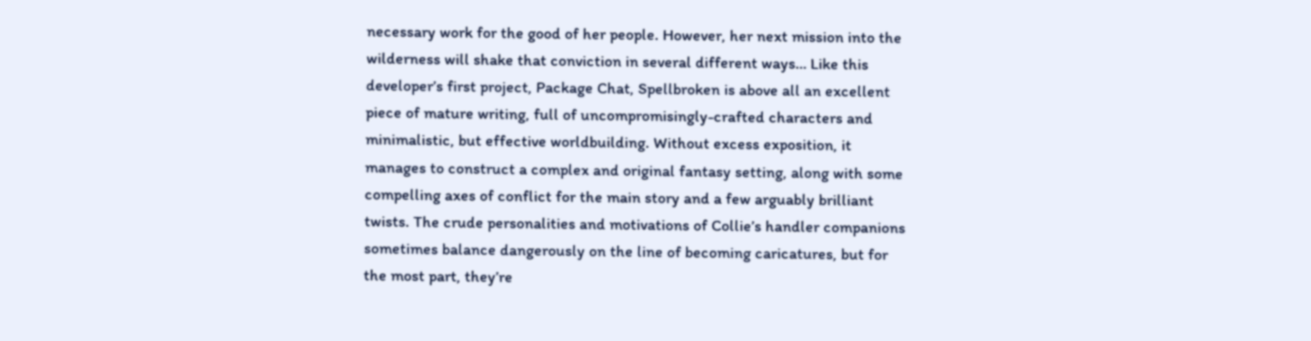necessary work for the good of her people. However, her next mission into the wilderness will shake that conviction in several different ways… Like this developer’s first project, Package Chat, Spellbroken is above all an excellent piece of mature writing, full of uncompromisingly-crafted characters and minimalistic, but effective worldbuilding. Without excess exposition, it manages to construct a complex and original fantasy setting, along with some compelling axes of conflict for the main story and a few arguably brilliant twists. The crude personalities and motivations of Collie’s handler companions sometimes balance dangerously on the line of becoming caricatures, but for the most part, they’re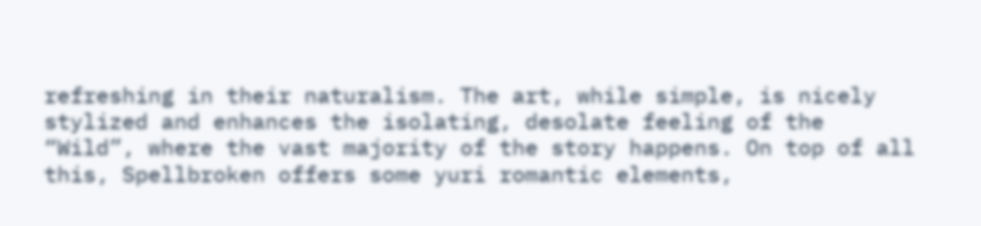refreshing in their naturalism. The art, while simple, is nicely stylized and enhances the isolating, desolate feeling of the “Wild”, where the vast majority of the story happens. On top of all this, Spellbroken offers some yuri romantic elements,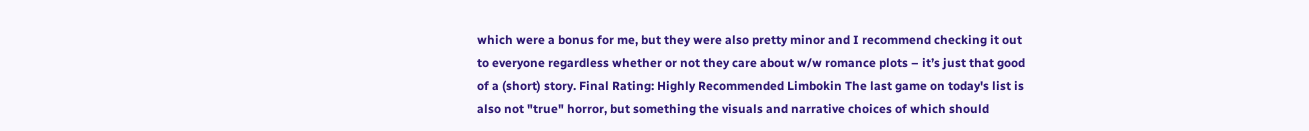which were a bonus for me, but they were also pretty minor and I recommend checking it out to everyone regardless whether or not they care about w/w romance plots – it’s just that good of a (short) story. Final Rating: Highly Recommended Limbokin The last game on today's list is also not "true" horror, but something the visuals and narrative choices of which should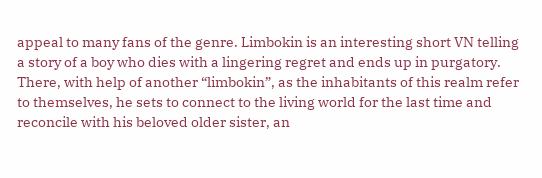appeal to many fans of the genre. Limbokin is an interesting short VN telling a story of a boy who dies with a lingering regret and ends up in purgatory. There, with help of another “limbokin”, as the inhabitants of this realm refer to themselves, he sets to connect to the living world for the last time and reconcile with his beloved older sister, an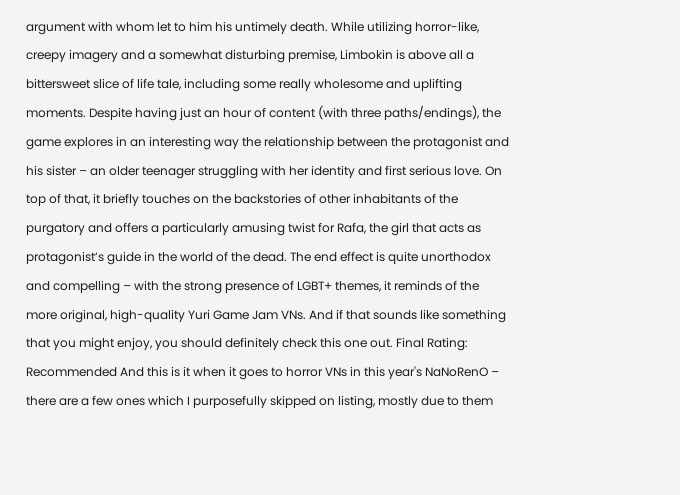argument with whom let to him his untimely death. While utilizing horror-like, creepy imagery and a somewhat disturbing premise, Limbokin is above all a bittersweet slice of life tale, including some really wholesome and uplifting moments. Despite having just an hour of content (with three paths/endings), the game explores in an interesting way the relationship between the protagonist and his sister – an older teenager struggling with her identity and first serious love. On top of that, it briefly touches on the backstories of other inhabitants of the purgatory and offers a particularly amusing twist for Rafa, the girl that acts as protagonist’s guide in the world of the dead. The end effect is quite unorthodox and compelling – with the strong presence of LGBT+ themes, it reminds of the more original, high-quality Yuri Game Jam VNs. And if that sounds like something that you might enjoy, you should definitely check this one out. Final Rating: Recommended And this is it when it goes to horror VNs in this year's NaNoRenO – there are a few ones which I purposefully skipped on listing, mostly due to them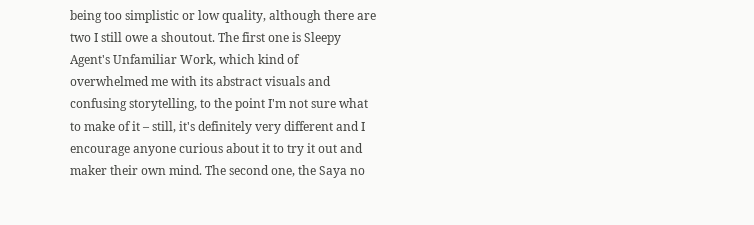being too simplistic or low quality, although there are two I still owe a shoutout. The first one is Sleepy Agent's Unfamiliar Work, which kind of overwhelmed me with its abstract visuals and confusing storytelling, to the point I'm not sure what to make of it – still, it's definitely very different and I encourage anyone curious about it to try it out and maker their own mind. The second one, the Saya no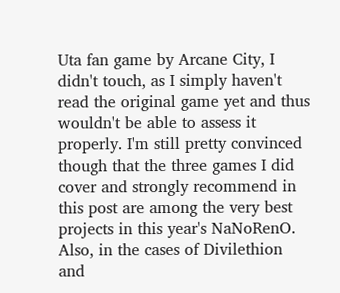Uta fan game by Arcane City, I didn't touch, as I simply haven't read the original game yet and thus wouldn't be able to assess it properly. I'm still pretty convinced though that the three games I did cover and strongly recommend in this post are among the very best projects in this year's NaNoRenO. Also, in the cases of Divilethion and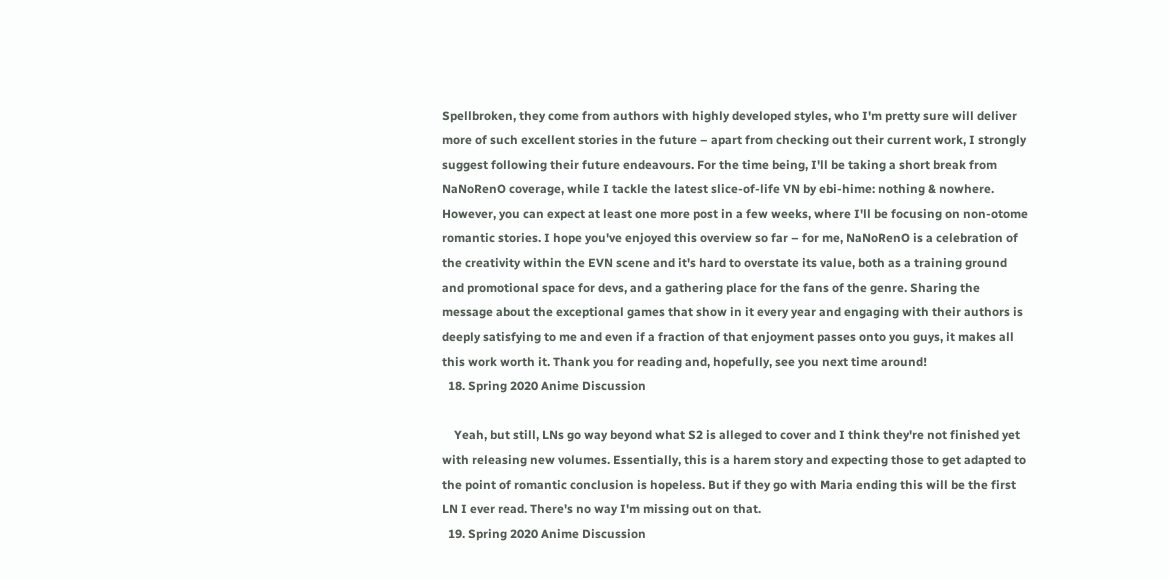Spellbroken, they come from authors with highly developed styles, who I'm pretty sure will deliver more of such excellent stories in the future – apart from checking out their current work, I strongly suggest following their future endeavours. For the time being, I'll be taking a short break from NaNoRenO coverage, while I tackle the latest slice-of-life VN by ebi-hime: nothing & nowhere. However, you can expect at least one more post in a few weeks, where I'll be focusing on non-otome romantic stories. I hope you've enjoyed this overview so far – for me, NaNoRenO is a celebration of the creativity within the EVN scene and it's hard to overstate its value, both as a training ground and promotional space for devs, and a gathering place for the fans of the genre. Sharing the message about the exceptional games that show in it every year and engaging with their authors is deeply satisfying to me and even if a fraction of that enjoyment passes onto you guys, it makes all this work worth it. Thank you for reading and, hopefully, see you next time around!
  18. Spring 2020 Anime Discussion

    Yeah, but still, LNs go way beyond what S2 is alleged to cover and I think they're not finished yet with releasing new volumes. Essentially, this is a harem story and expecting those to get adapted to the point of romantic conclusion is hopeless. But if they go with Maria ending this will be the first LN I ever read. There's no way I'm missing out on that.
  19. Spring 2020 Anime Discussion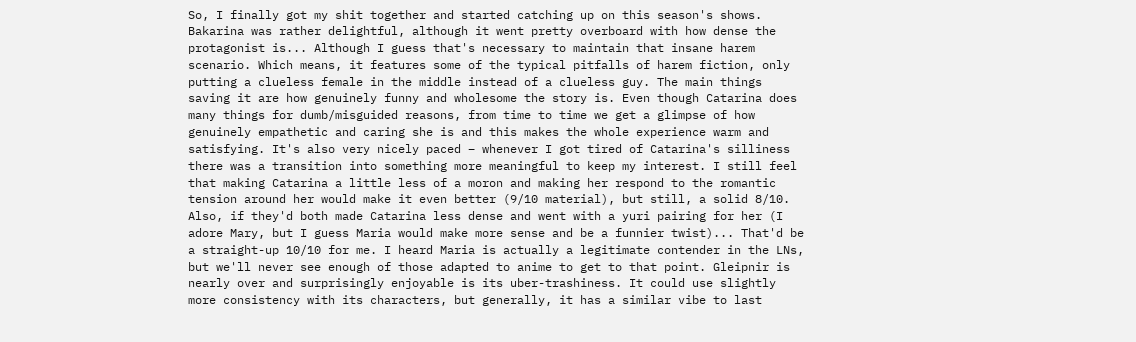So, I finally got my shit together and started catching up on this season's shows. Bakarina was rather delightful, although it went pretty overboard with how dense the protagonist is... Although I guess that's necessary to maintain that insane harem scenario. Which means, it features some of the typical pitfalls of harem fiction, only putting a clueless female in the middle instead of a clueless guy. The main things saving it are how genuinely funny and wholesome the story is. Even though Catarina does many things for dumb/misguided reasons, from time to time we get a glimpse of how genuinely empathetic and caring she is and this makes the whole experience warm and satisfying. It's also very nicely paced – whenever I got tired of Catarina's silliness there was a transition into something more meaningful to keep my interest. I still feel that making Catarina a little less of a moron and making her respond to the romantic tension around her would make it even better (9/10 material), but still, a solid 8/10. Also, if they'd both made Catarina less dense and went with a yuri pairing for her (I adore Mary, but I guess Maria would make more sense and be a funnier twist)... That'd be a straight-up 10/10 for me. I heard Maria is actually a legitimate contender in the LNs, but we'll never see enough of those adapted to anime to get to that point. Gleipnir is nearly over and surprisingly enjoyable is its uber-trashiness. It could use slightly more consistency with its characters, but generally, it has a similar vibe to last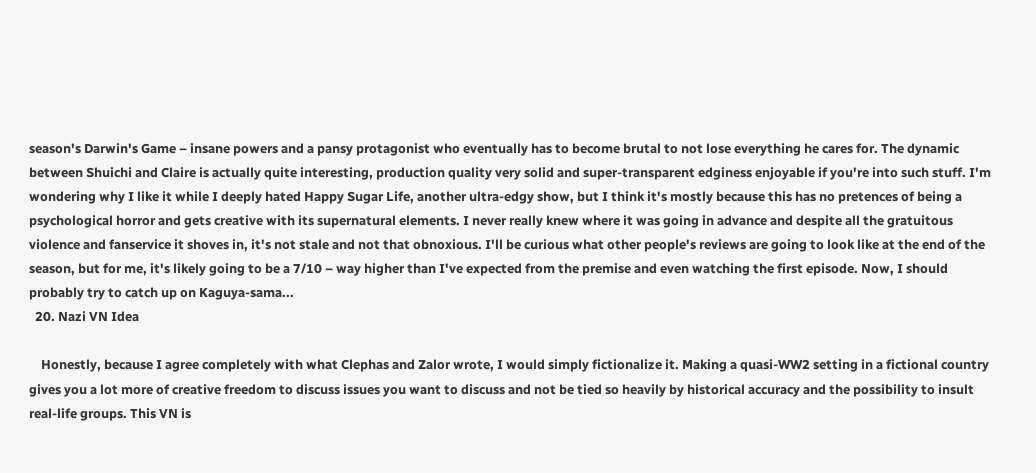season's Darwin's Game – insane powers and a pansy protagonist who eventually has to become brutal to not lose everything he cares for. The dynamic between Shuichi and Claire is actually quite interesting, production quality very solid and super-transparent edginess enjoyable if you're into such stuff. I'm wondering why I like it while I deeply hated Happy Sugar Life, another ultra-edgy show, but I think it's mostly because this has no pretences of being a psychological horror and gets creative with its supernatural elements. I never really knew where it was going in advance and despite all the gratuitous violence and fanservice it shoves in, it's not stale and not that obnoxious. I'll be curious what other people's reviews are going to look like at the end of the season, but for me, it's likely going to be a 7/10 – way higher than I've expected from the premise and even watching the first episode. Now, I should probably try to catch up on Kaguya-sama...
  20. Nazi VN Idea

    Honestly, because I agree completely with what Clephas and Zalor wrote, I would simply fictionalize it. Making a quasi-WW2 setting in a fictional country gives you a lot more of creative freedom to discuss issues you want to discuss and not be tied so heavily by historical accuracy and the possibility to insult real-life groups. This VN is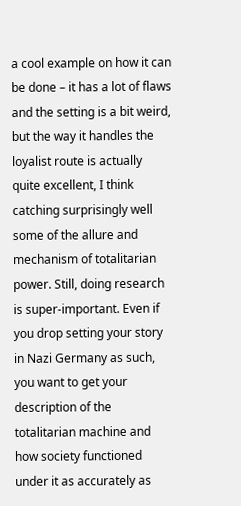a cool example on how it can be done – it has a lot of flaws and the setting is a bit weird, but the way it handles the loyalist route is actually quite excellent, I think catching surprisingly well some of the allure and mechanism of totalitarian power. Still, doing research is super-important. Even if you drop setting your story in Nazi Germany as such, you want to get your description of the totalitarian machine and how society functioned under it as accurately as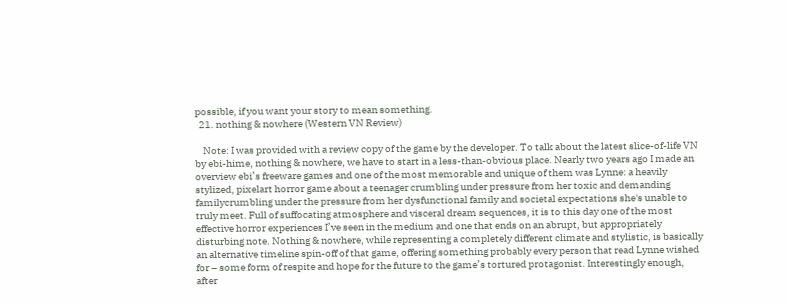possible, if you want your story to mean something.
  21. nothing & nowhere (Western VN Review)

    Note: I was provided with a review copy of the game by the developer. To talk about the latest slice-of-life VN by ebi-hime, nothing & nowhere, we have to start in a less-than-obvious place. Nearly two years ago I made an overview ebi’s freeware games and one of the most memorable and unique of them was Lynne: a heavily stylized, pixelart horror game about a teenager crumbling under pressure from her toxic and demanding familycrumbling under the pressure from her dysfunctional family and societal expectations she's unable to truly meet. Full of suffocating atmosphere and visceral dream sequences, it is to this day one of the most effective horror experiences I’ve seen in the medium and one that ends on an abrupt, but appropriately disturbing note. Nothing & nowhere, while representing a completely different climate and stylistic, is basically an alternative timeline spin-off of that game, offering something probably every person that read Lynne wished for – some form of respite and hope for the future to the game’s tortured protagonist. Interestingly enough, after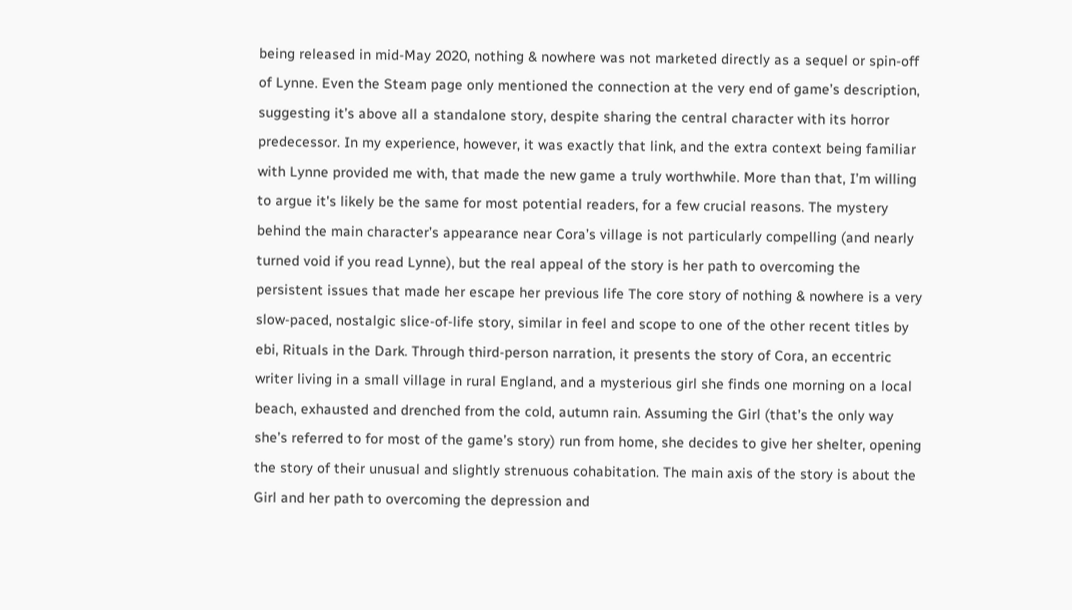being released in mid-May 2020, nothing & nowhere was not marketed directly as a sequel or spin-off of Lynne. Even the Steam page only mentioned the connection at the very end of game’s description, suggesting it’s above all a standalone story, despite sharing the central character with its horror predecessor. In my experience, however, it was exactly that link, and the extra context being familiar with Lynne provided me with, that made the new game a truly worthwhile. More than that, I’m willing to argue it's likely be the same for most potential readers, for a few crucial reasons. The mystery behind the main character’s appearance near Cora’s village is not particularly compelling (and nearly turned void if you read Lynne), but the real appeal of the story is her path to overcoming the persistent issues that made her escape her previous life The core story of nothing & nowhere is a very slow-paced, nostalgic slice-of-life story, similar in feel and scope to one of the other recent titles by ebi, Rituals in the Dark. Through third-person narration, it presents the story of Cora, an eccentric writer living in a small village in rural England, and a mysterious girl she finds one morning on a local beach, exhausted and drenched from the cold, autumn rain. Assuming the Girl (that’s the only way she’s referred to for most of the game’s story) run from home, she decides to give her shelter, opening the story of their unusual and slightly strenuous cohabitation. The main axis of the story is about the Girl and her path to overcoming the depression and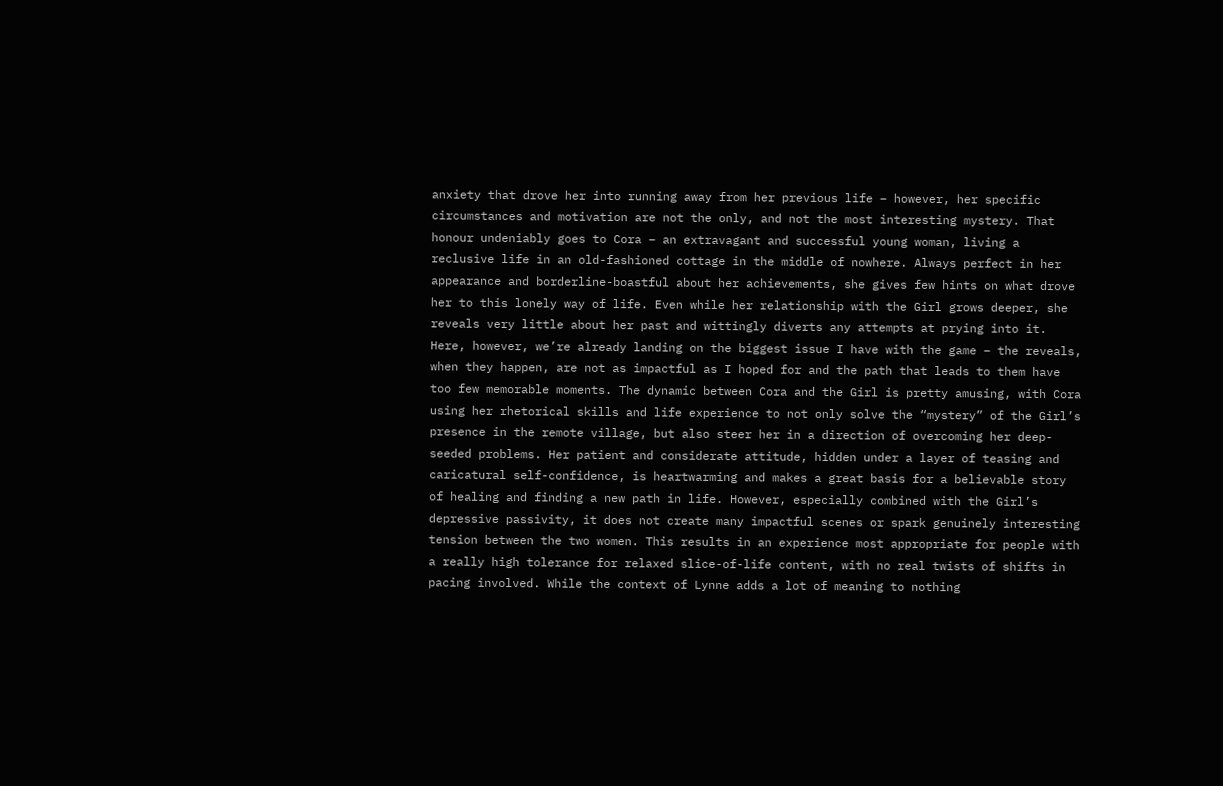anxiety that drove her into running away from her previous life – however, her specific circumstances and motivation are not the only, and not the most interesting mystery. That honour undeniably goes to Cora – an extravagant and successful young woman, living a reclusive life in an old-fashioned cottage in the middle of nowhere. Always perfect in her appearance and borderline-boastful about her achievements, she gives few hints on what drove her to this lonely way of life. Even while her relationship with the Girl grows deeper, she reveals very little about her past and wittingly diverts any attempts at prying into it. Here, however, we’re already landing on the biggest issue I have with the game – the reveals, when they happen, are not as impactful as I hoped for and the path that leads to them have too few memorable moments. The dynamic between Cora and the Girl is pretty amusing, with Cora using her rhetorical skills and life experience to not only solve the “mystery” of the Girl’s presence in the remote village, but also steer her in a direction of overcoming her deep-seeded problems. Her patient and considerate attitude, hidden under a layer of teasing and caricatural self-confidence, is heartwarming and makes a great basis for a believable story of healing and finding a new path in life. However, especially combined with the Girl’s depressive passivity, it does not create many impactful scenes or spark genuinely interesting tension between the two women. This results in an experience most appropriate for people with a really high tolerance for relaxed slice-of-life content, with no real twists of shifts in pacing involved. While the context of Lynne adds a lot of meaning to nothing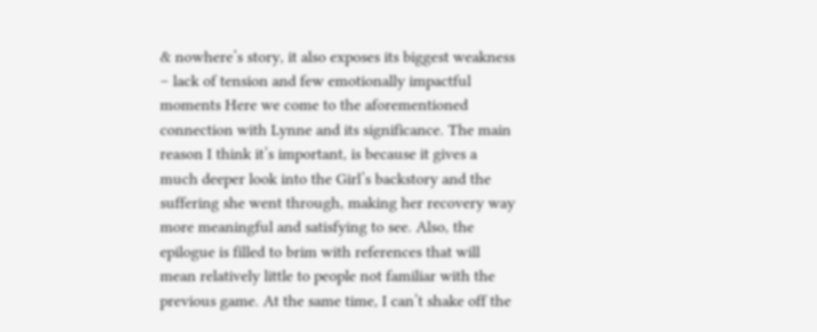& nowhere’s story, it also exposes its biggest weakness – lack of tension and few emotionally impactful moments Here we come to the aforementioned connection with Lynne and its significance. The main reason I think it’s important, is because it gives a much deeper look into the Girl’s backstory and the suffering she went through, making her recovery way more meaningful and satisfying to see. Also, the epilogue is filled to brim with references that will mean relatively little to people not familiar with the previous game. At the same time, I can’t shake off the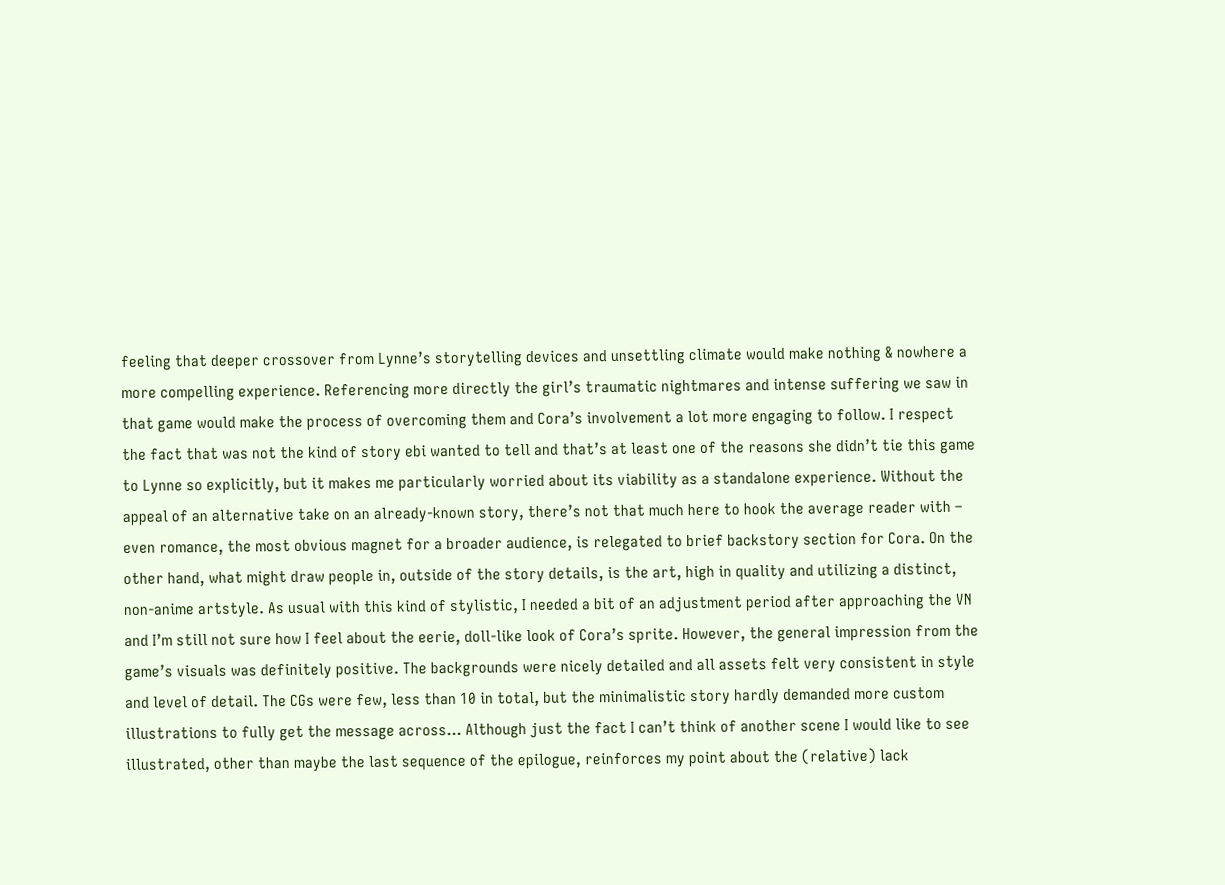feeling that deeper crossover from Lynne’s storytelling devices and unsettling climate would make nothing & nowhere a more compelling experience. Referencing more directly the girl’s traumatic nightmares and intense suffering we saw in that game would make the process of overcoming them and Cora’s involvement a lot more engaging to follow. I respect the fact that was not the kind of story ebi wanted to tell and that’s at least one of the reasons she didn’t tie this game to Lynne so explicitly, but it makes me particularly worried about its viability as a standalone experience. Without the appeal of an alternative take on an already-known story, there’s not that much here to hook the average reader with – even romance, the most obvious magnet for a broader audience, is relegated to brief backstory section for Cora. On the other hand, what might draw people in, outside of the story details, is the art, high in quality and utilizing a distinct, non-anime artstyle. As usual with this kind of stylistic, I needed a bit of an adjustment period after approaching the VN and I’m still not sure how I feel about the eerie, doll-like look of Cora’s sprite. However, the general impression from the game’s visuals was definitely positive. The backgrounds were nicely detailed and all assets felt very consistent in style and level of detail. The CGs were few, less than 10 in total, but the minimalistic story hardly demanded more custom illustrations to fully get the message across… Although just the fact I can’t think of another scene I would like to see illustrated, other than maybe the last sequence of the epilogue, reinforces my point about the (relative) lack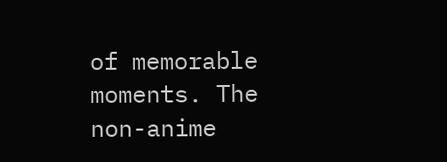of memorable moments. The non-anime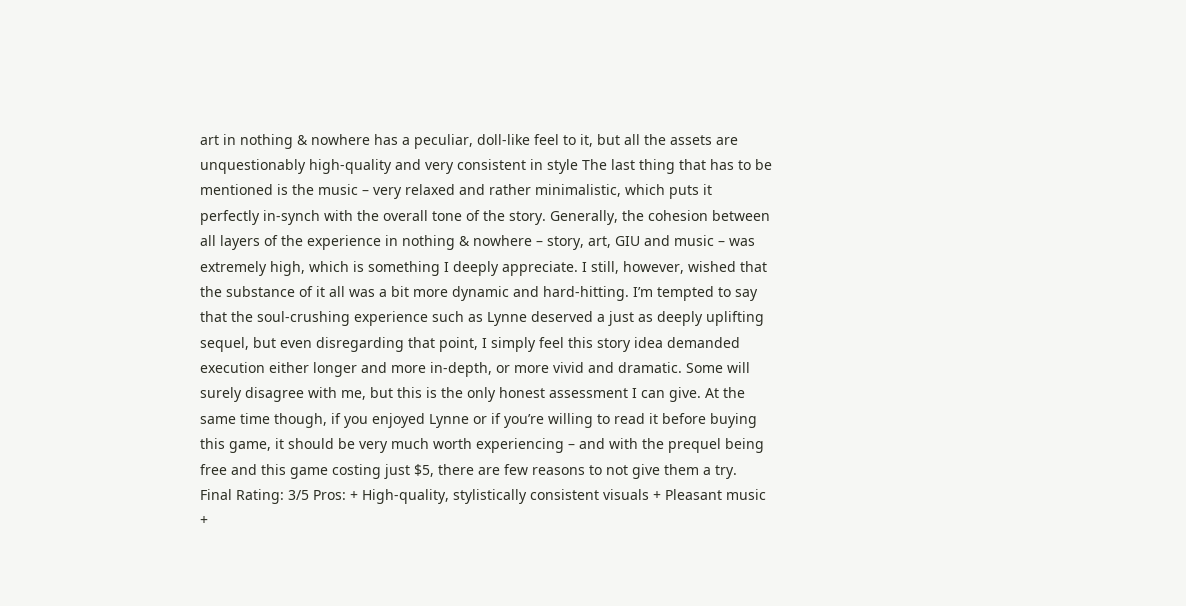art in nothing & nowhere has a peculiar, doll-like feel to it, but all the assets are unquestionably high-quality and very consistent in style The last thing that has to be mentioned is the music – very relaxed and rather minimalistic, which puts it perfectly in-synch with the overall tone of the story. Generally, the cohesion between all layers of the experience in nothing & nowhere – story, art, GIU and music – was extremely high, which is something I deeply appreciate. I still, however, wished that the substance of it all was a bit more dynamic and hard-hitting. I’m tempted to say that the soul-crushing experience such as Lynne deserved a just as deeply uplifting sequel, but even disregarding that point, I simply feel this story idea demanded execution either longer and more in-depth, or more vivid and dramatic. Some will surely disagree with me, but this is the only honest assessment I can give. At the same time though, if you enjoyed Lynne or if you’re willing to read it before buying this game, it should be very much worth experiencing – and with the prequel being free and this game costing just $5, there are few reasons to not give them a try. Final Rating: 3/5 Pros: + High-quality, stylistically consistent visuals + Pleasant music +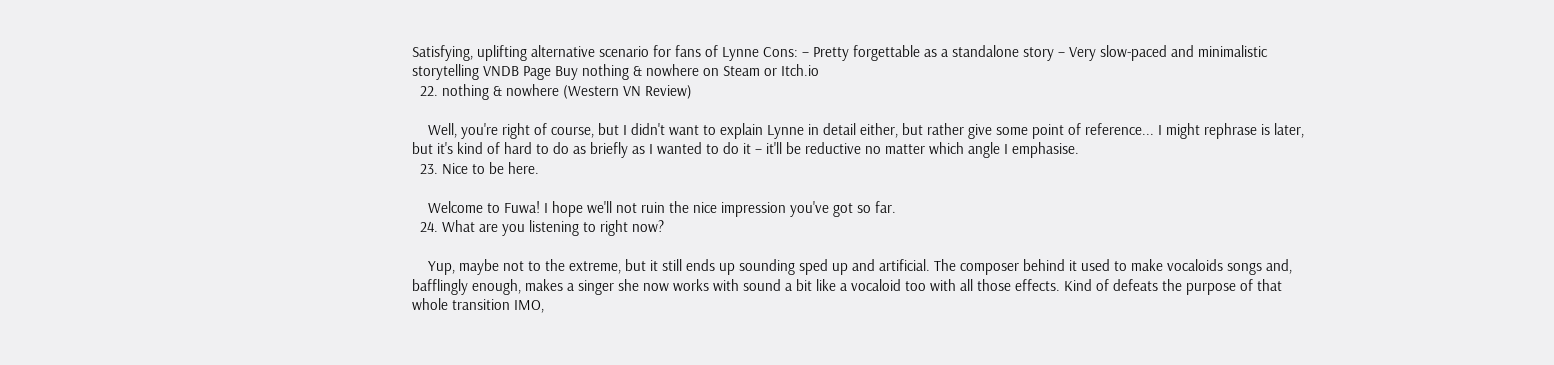Satisfying, uplifting alternative scenario for fans of Lynne Cons: – Pretty forgettable as a standalone story – Very slow-paced and minimalistic storytelling VNDB Page Buy nothing & nowhere on Steam or Itch.io
  22. nothing & nowhere (Western VN Review)

    Well, you're right of course, but I didn't want to explain Lynne in detail either, but rather give some point of reference... I might rephrase is later, but it's kind of hard to do as briefly as I wanted to do it – it'll be reductive no matter which angle I emphasise.
  23. Nice to be here.

    Welcome to Fuwa! I hope we'll not ruin the nice impression you've got so far.
  24. What are you listening to right now?

    Yup, maybe not to the extreme, but it still ends up sounding sped up and artificial. The composer behind it used to make vocaloids songs and, bafflingly enough, makes a singer she now works with sound a bit like a vocaloid too with all those effects. Kind of defeats the purpose of that whole transition IMO,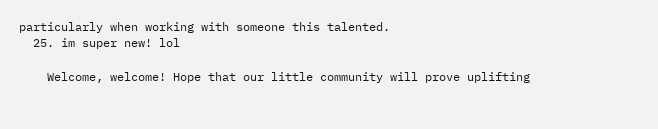particularly when working with someone this talented.
  25. im super new! lol

    Welcome, welcome! Hope that our little community will prove uplifting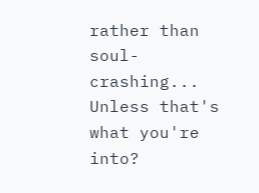rather than soul-crashing... Unless that's what you're into?